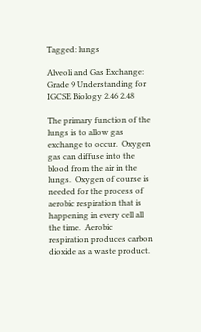Tagged: lungs

Alveoli and Gas Exchange: Grade 9 Understanding for IGCSE Biology 2.46 2.48

The primary function of the lungs is to allow gas exchange to occur.  Oxygen gas can diffuse into the blood from the air in the lungs.  Oxygen of course is needed for the process of aerobic respiration that is happening in every cell all the time.  Aerobic respiration produces carbon dioxide as a waste product.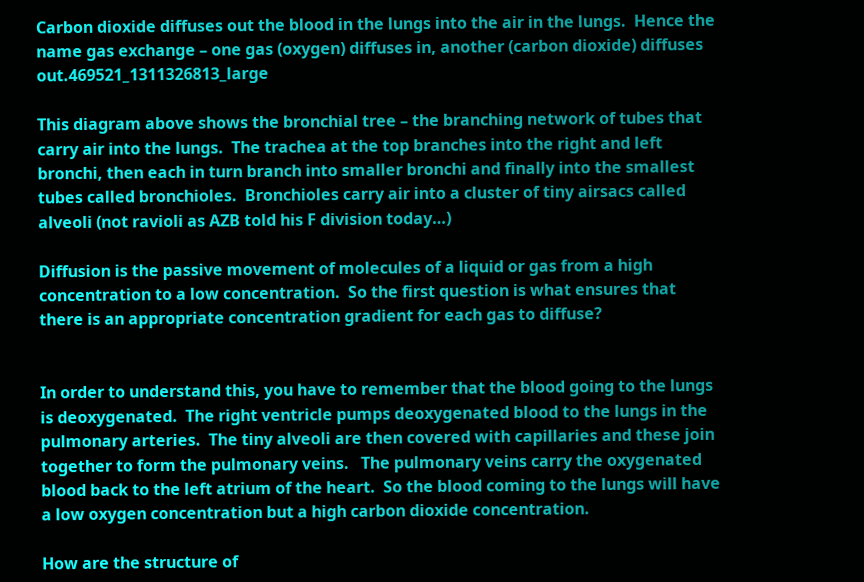Carbon dioxide diffuses out the blood in the lungs into the air in the lungs.  Hence the name gas exchange – one gas (oxygen) diffuses in, another (carbon dioxide) diffuses out.469521_1311326813_large

This diagram above shows the bronchial tree – the branching network of tubes that carry air into the lungs.  The trachea at the top branches into the right and left bronchi, then each in turn branch into smaller bronchi and finally into the smallest tubes called bronchioles.  Bronchioles carry air into a cluster of tiny airsacs called alveoli (not ravioli as AZB told his F division today…)

Diffusion is the passive movement of molecules of a liquid or gas from a high concentration to a low concentration.  So the first question is what ensures that there is an appropriate concentration gradient for each gas to diffuse?


In order to understand this, you have to remember that the blood going to the lungs is deoxygenated.  The right ventricle pumps deoxygenated blood to the lungs in the pulmonary arteries.  The tiny alveoli are then covered with capillaries and these join together to form the pulmonary veins.   The pulmonary veins carry the oxygenated blood back to the left atrium of the heart.  So the blood coming to the lungs will have a low oxygen concentration but a high carbon dioxide concentration.

How are the structure of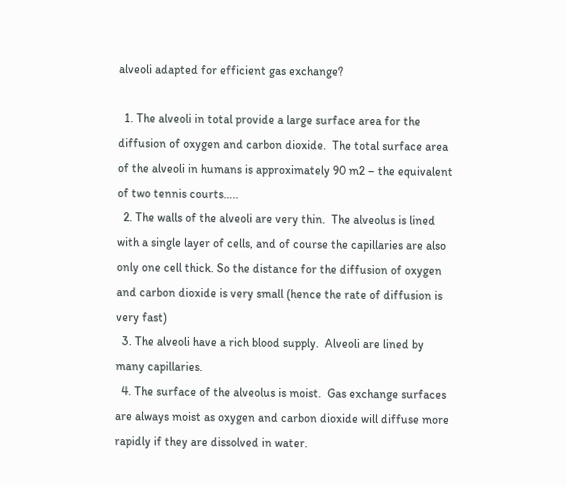alveoli adapted for efficient gas exchange?

  1. The alveoli in total provide a large surface area for the diffusion of oxygen and carbon dioxide.  The total surface area of the alveoli in humans is approximately 90 m2 – the equivalent of two tennis courts…..
  2. The walls of the alveoli are very thin.  The alveolus is lined with a single layer of cells, and of course the capillaries are also only one cell thick. So the distance for the diffusion of oxygen and carbon dioxide is very small (hence the rate of diffusion is very fast)
  3. The alveoli have a rich blood supply.  Alveoli are lined by many capillaries.
  4. The surface of the alveolus is moist.  Gas exchange surfaces are always moist as oxygen and carbon dioxide will diffuse more rapidly if they are dissolved in water.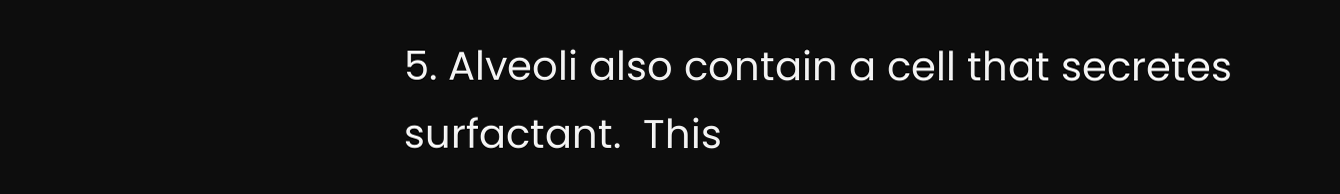5. Alveoli also contain a cell that secretes surfactant.  This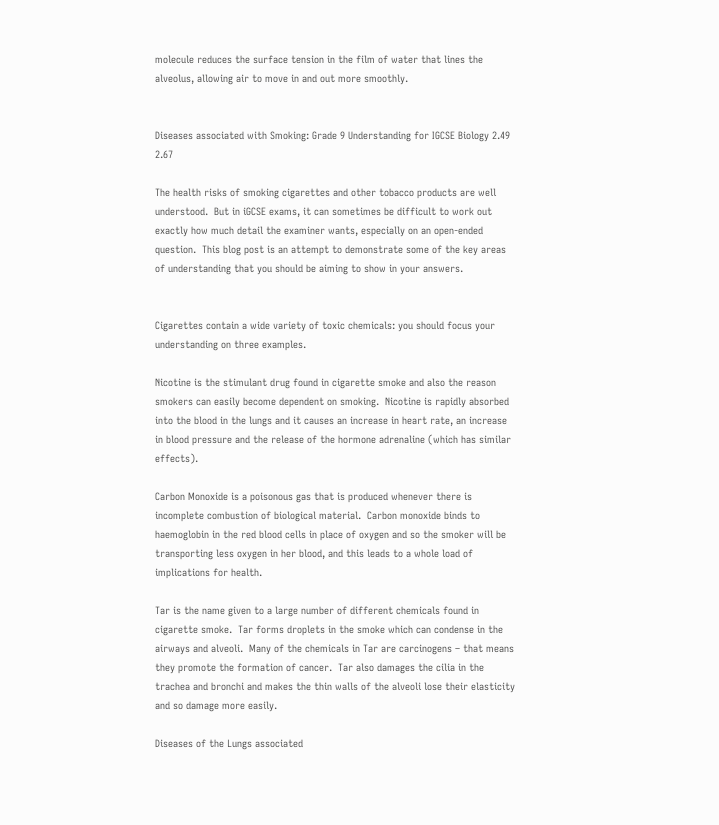molecule reduces the surface tension in the film of water that lines the alveolus, allowing air to move in and out more smoothly.


Diseases associated with Smoking: Grade 9 Understanding for IGCSE Biology 2.49 2.67

The health risks of smoking cigarettes and other tobacco products are well understood.  But in iGCSE exams, it can sometimes be difficult to work out exactly how much detail the examiner wants, especially on an open-ended question.  This blog post is an attempt to demonstrate some of the key areas of understanding that you should be aiming to show in your answers.


Cigarettes contain a wide variety of toxic chemicals: you should focus your understanding on three examples.

Nicotine is the stimulant drug found in cigarette smoke and also the reason smokers can easily become dependent on smoking.  Nicotine is rapidly absorbed into the blood in the lungs and it causes an increase in heart rate, an increase in blood pressure and the release of the hormone adrenaline (which has similar effects).

Carbon Monoxide is a poisonous gas that is produced whenever there is incomplete combustion of biological material.  Carbon monoxide binds to haemoglobin in the red blood cells in place of oxygen and so the smoker will be transporting less oxygen in her blood, and this leads to a whole load of implications for health.

Tar is the name given to a large number of different chemicals found in cigarette smoke.  Tar forms droplets in the smoke which can condense in the airways and alveoli.  Many of the chemicals in Tar are carcinogens – that means they promote the formation of cancer.  Tar also damages the cilia in the trachea and bronchi and makes the thin walls of the alveoli lose their elasticity and so damage more easily.

Diseases of the Lungs associated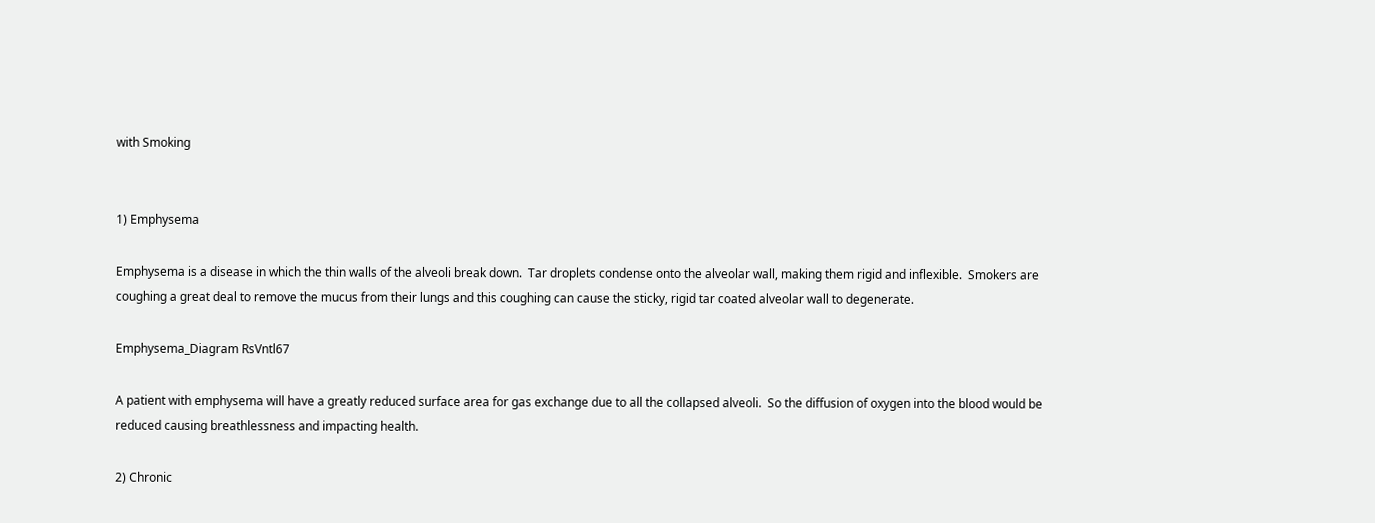with Smoking


1) Emphysema

Emphysema is a disease in which the thin walls of the alveoli break down.  Tar droplets condense onto the alveolar wall, making them rigid and inflexible.  Smokers are coughing a great deal to remove the mucus from their lungs and this coughing can cause the sticky, rigid tar coated alveolar wall to degenerate.

Emphysema_Diagram RsVntl67

A patient with emphysema will have a greatly reduced surface area for gas exchange due to all the collapsed alveoli.  So the diffusion of oxygen into the blood would be reduced causing breathlessness and impacting health.

2) Chronic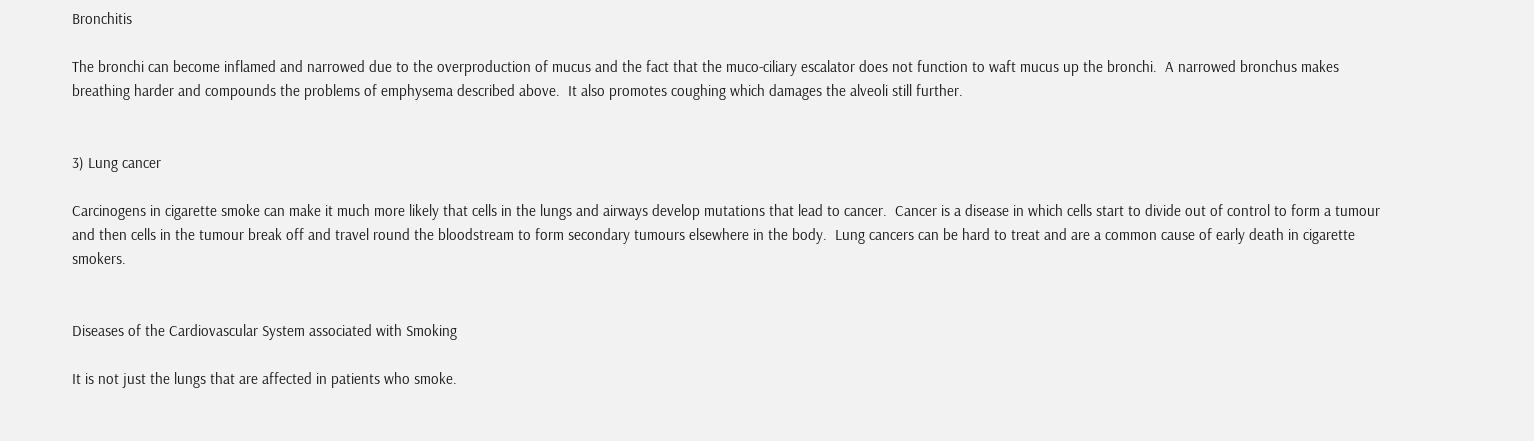Bronchitis

The bronchi can become inflamed and narrowed due to the overproduction of mucus and the fact that the muco-ciliary escalator does not function to waft mucus up the bronchi.  A narrowed bronchus makes breathing harder and compounds the problems of emphysema described above.  It also promotes coughing which damages the alveoli still further.


3) Lung cancer

Carcinogens in cigarette smoke can make it much more likely that cells in the lungs and airways develop mutations that lead to cancer.  Cancer is a disease in which cells start to divide out of control to form a tumour and then cells in the tumour break off and travel round the bloodstream to form secondary tumours elsewhere in the body.  Lung cancers can be hard to treat and are a common cause of early death in cigarette smokers.


Diseases of the Cardiovascular System associated with Smoking

It is not just the lungs that are affected in patients who smoke.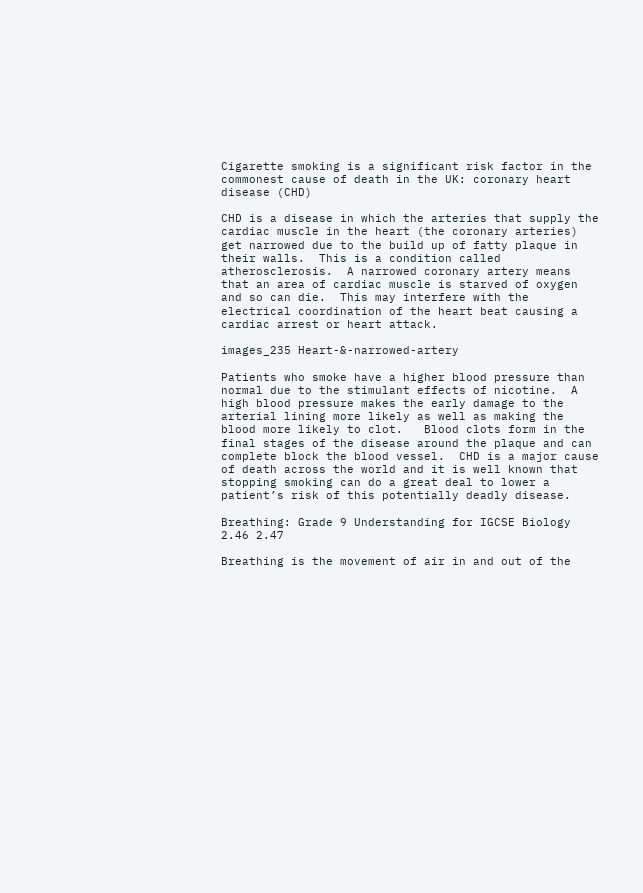Cigarette smoking is a significant risk factor in the commonest cause of death in the UK: coronary heart disease (CHD)

CHD is a disease in which the arteries that supply the cardiac muscle in the heart (the coronary arteries) get narrowed due to the build up of fatty plaque in their walls.  This is a condition called atherosclerosis.  A narrowed coronary artery means that an area of cardiac muscle is starved of oxygen and so can die.  This may interfere with the electrical coordination of the heart beat causing a cardiac arrest or heart attack.

images_235 Heart-&-narrowed-artery

Patients who smoke have a higher blood pressure than normal due to the stimulant effects of nicotine.  A high blood pressure makes the early damage to the arterial lining more likely as well as making the blood more likely to clot.   Blood clots form in the final stages of the disease around the plaque and can complete block the blood vessel.  CHD is a major cause of death across the world and it is well known that stopping smoking can do a great deal to lower a patient’s risk of this potentially deadly disease.

Breathing: Grade 9 Understanding for IGCSE Biology 2.46 2.47

Breathing is the movement of air in and out of the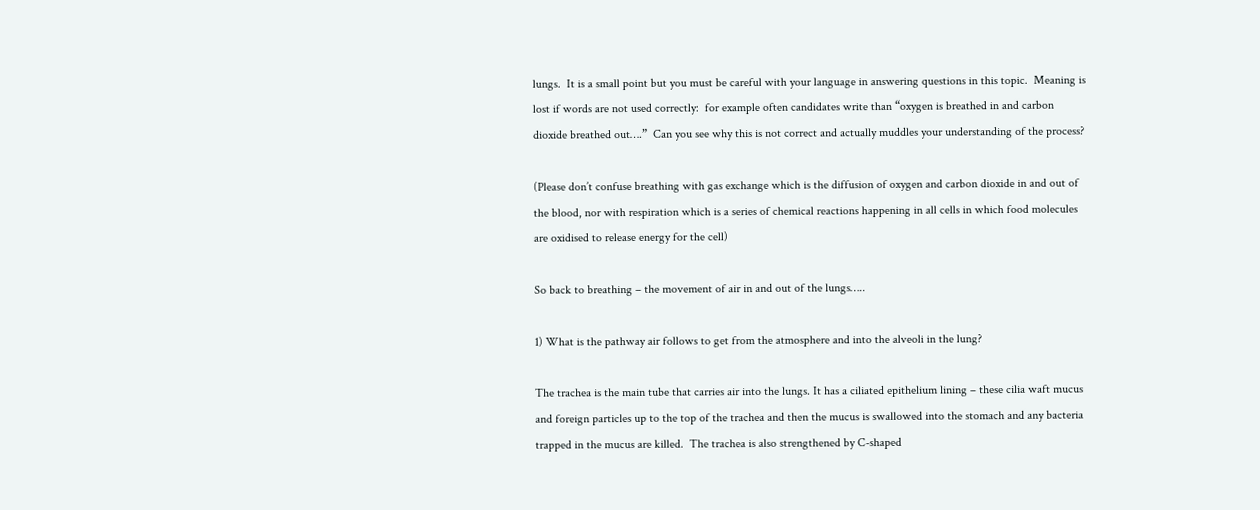lungs.  It is a small point but you must be careful with your language in answering questions in this topic.  Meaning is lost if words are not used correctly:  for example often candidates write than “oxygen is breathed in and carbon dioxide breathed out….”  Can you see why this is not correct and actually muddles your understanding of the process?

(Please don’t confuse breathing with gas exchange which is the diffusion of oxygen and carbon dioxide in and out of the blood, nor with respiration which is a series of chemical reactions happening in all cells in which food molecules are oxidised to release energy for the cell)

So back to breathing – the movement of air in and out of the lungs…..

1) What is the pathway air follows to get from the atmosphere and into the alveoli in the lung?

The trachea is the main tube that carries air into the lungs. It has a ciliated epithelium lining – these cilia waft mucus and foreign particles up to the top of the trachea and then the mucus is swallowed into the stomach and any bacteria trapped in the mucus are killed.  The trachea is also strengthened by C-shaped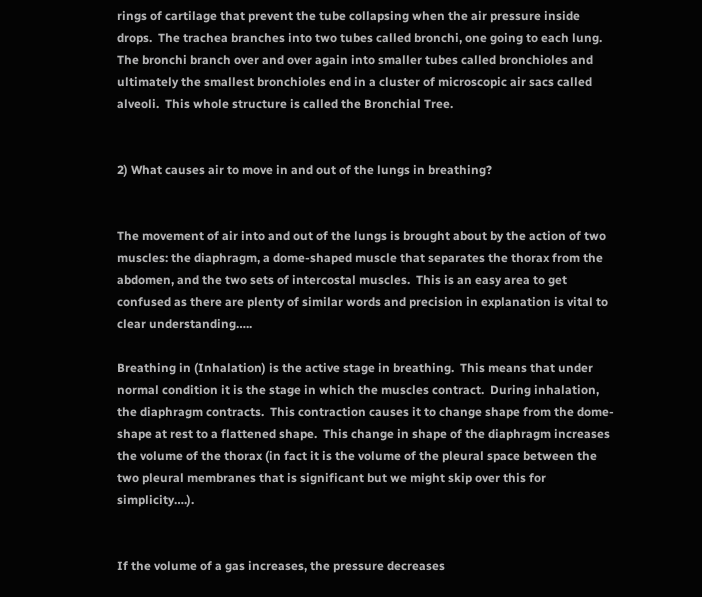rings of cartilage that prevent the tube collapsing when the air pressure inside drops.  The trachea branches into two tubes called bronchi, one going to each lung.  The bronchi branch over and over again into smaller tubes called bronchioles and ultimately the smallest bronchioles end in a cluster of microscopic air sacs called alveoli.  This whole structure is called the Bronchial Tree.


2) What causes air to move in and out of the lungs in breathing?


The movement of air into and out of the lungs is brought about by the action of two muscles: the diaphragm, a dome-shaped muscle that separates the thorax from the abdomen, and the two sets of intercostal muscles.  This is an easy area to get confused as there are plenty of similar words and precision in explanation is vital to clear understanding…..

Breathing in (Inhalation) is the active stage in breathing.  This means that under normal condition it is the stage in which the muscles contract.  During inhalation, the diaphragm contracts.  This contraction causes it to change shape from the dome-shape at rest to a flattened shape.  This change in shape of the diaphragm increases the volume of the thorax (in fact it is the volume of the pleural space between the two pleural membranes that is significant but we might skip over this for simplicity….).


If the volume of a gas increases, the pressure decreases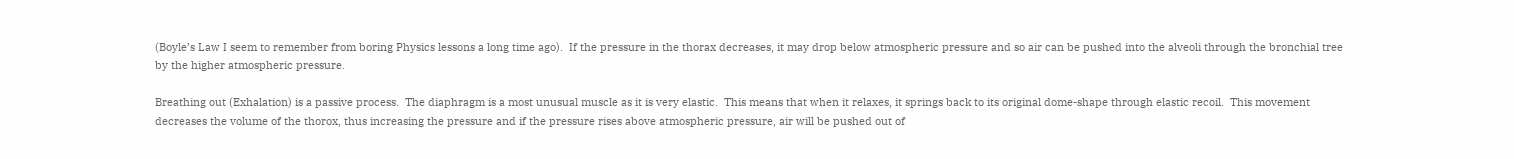(Boyle’s Law I seem to remember from boring Physics lessons a long time ago).  If the pressure in the thorax decreases, it may drop below atmospheric pressure and so air can be pushed into the alveoli through the bronchial tree by the higher atmospheric pressure.

Breathing out (Exhalation) is a passive process.  The diaphragm is a most unusual muscle as it is very elastic.  This means that when it relaxes, it springs back to its original dome-shape through elastic recoil.  This movement decreases the volume of the thorox, thus increasing the pressure and if the pressure rises above atmospheric pressure, air will be pushed out of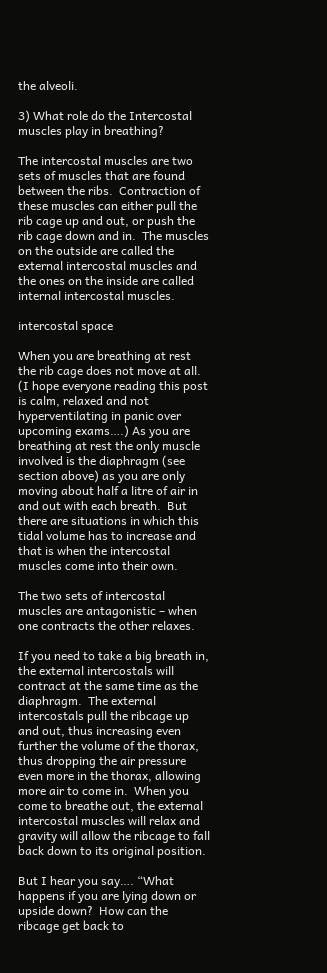the alveoli.

3) What role do the Intercostal muscles play in breathing?

The intercostal muscles are two sets of muscles that are found between the ribs.  Contraction of these muscles can either pull the rib cage up and out, or push the rib cage down and in.  The muscles on the outside are called the external intercostal muscles and the ones on the inside are called internal intercostal muscles.

intercostal space

When you are breathing at rest the rib cage does not move at all.  (I hope everyone reading this post is calm, relaxed and not hyperventilating in panic over upcoming exams….) As you are breathing at rest the only muscle involved is the diaphragm (see section above) as you are only moving about half a litre of air in and out with each breath.  But there are situations in which this tidal volume has to increase and that is when the intercostal muscles come into their own.

The two sets of intercostal muscles are antagonistic – when one contracts the other relaxes.

If you need to take a big breath in, the external intercostals will contract at the same time as the diaphragm.  The external intercostals pull the ribcage up and out, thus increasing even further the volume of the thorax, thus dropping the air pressure even more in the thorax, allowing more air to come in.  When you come to breathe out, the external intercostal muscles will relax and gravity will allow the ribcage to fall back down to its original position.

But I hear you say…. “What happens if you are lying down or upside down?  How can the ribcage get back to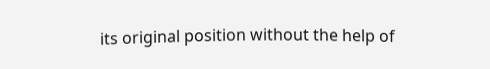its original position without the help of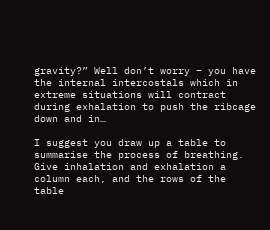gravity?” Well don’t worry – you have the internal intercostals which in extreme situations will contract during exhalation to push the ribcage down and in…

I suggest you draw up a table to summarise the process of breathing.  Give inhalation and exhalation a column each, and the rows of the table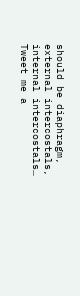should be diaphragm, external intercostals, internal intercostals…  Tweet me a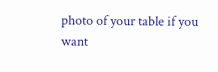photo of your table if you want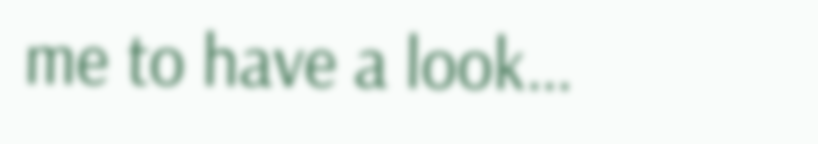me to have a look…